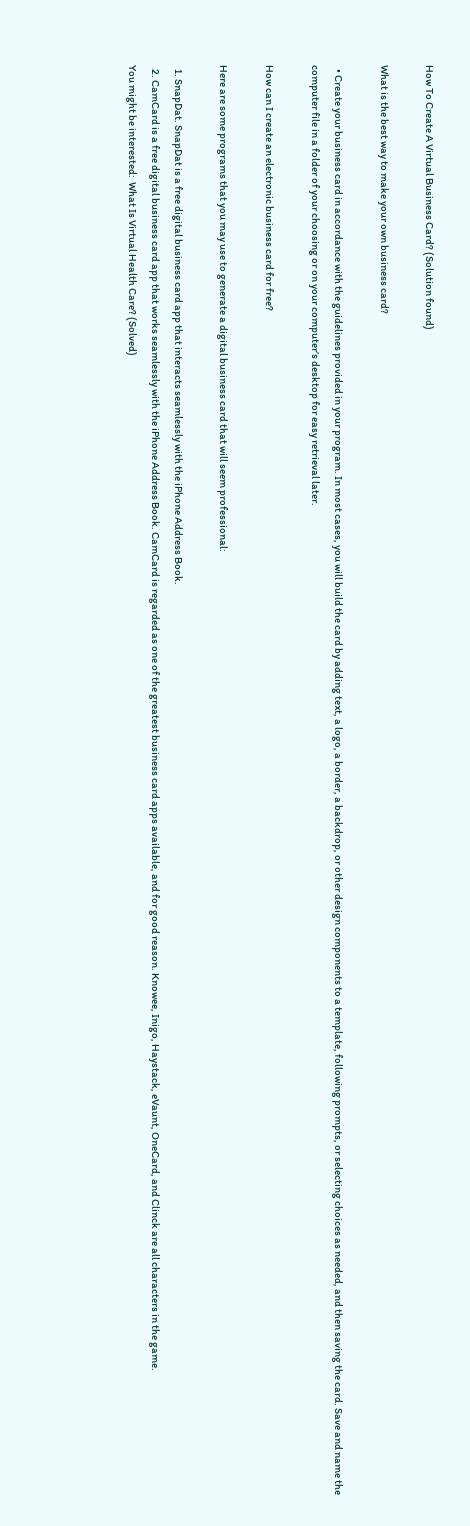How To Create A Virtual Business Card? (Solution found)

What is the best way to make your own business card?

  • Create your business card in accordance with the guidelines provided in your program. In most cases, you will build the card by adding text, a logo, a border, a backdrop, or other design components to a template, following prompts, or selecting choices as needed, and then saving the card. Save and name the computer file in a folder of your choosing or on your computer’s desktop for easy retrieval later.

How can I create an electronic business card for free?

Here are some programs that you may use to generate a digital business card that will seem professional:

  1. SnapDat. SnapDat is a free digital business card app that interacts seamlessly with the iPhone Address Book.
  2. CamCard is a free digital business card app that works seamlessly with the iPhone Address Book. CamCard is regarded as one of the greatest business card apps available, and for good reason. Knowee, Inigo, Haystack, eVaunt, OneCard, and Clinck are all characters in the game.
You might be interested:  What Is Virtual Health Care? (Solved)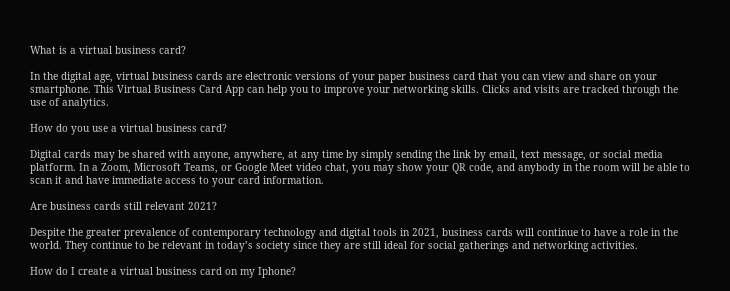What is a virtual business card?

In the digital age, virtual business cards are electronic versions of your paper business card that you can view and share on your smartphone. This Virtual Business Card App can help you to improve your networking skills. Clicks and visits are tracked through the use of analytics.

How do you use a virtual business card?

Digital cards may be shared with anyone, anywhere, at any time by simply sending the link by email, text message, or social media platform. In a Zoom, Microsoft Teams, or Google Meet video chat, you may show your QR code, and anybody in the room will be able to scan it and have immediate access to your card information.

Are business cards still relevant 2021?

Despite the greater prevalence of contemporary technology and digital tools in 2021, business cards will continue to have a role in the world. They continue to be relevant in today’s society since they are still ideal for social gatherings and networking activities.

How do I create a virtual business card on my Iphone?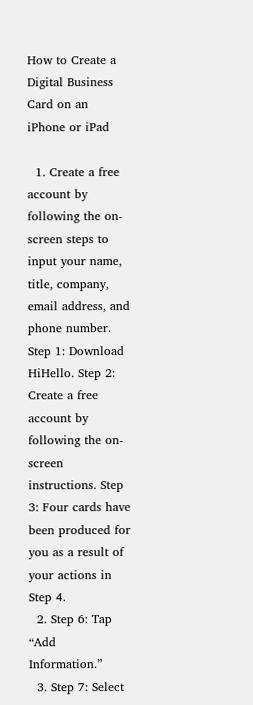How to Create a Digital Business Card on an iPhone or iPad

  1. Create a free account by following the on-screen steps to input your name, title, company, email address, and phone number. Step 1: Download HiHello. Step 2: Create a free account by following the on-screen instructions. Step 3: Four cards have been produced for you as a result of your actions in Step 4.
  2. Step 6: Tap “Add Information.”
  3. Step 7: Select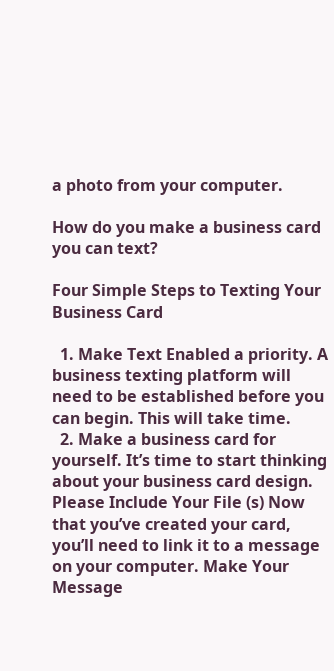a photo from your computer.

How do you make a business card you can text?

Four Simple Steps to Texting Your Business Card

  1. Make Text Enabled a priority. A business texting platform will need to be established before you can begin. This will take time.
  2. Make a business card for yourself. It’s time to start thinking about your business card design. Please Include Your File (s) Now that you’ve created your card, you’ll need to link it to a message on your computer. Make Your Message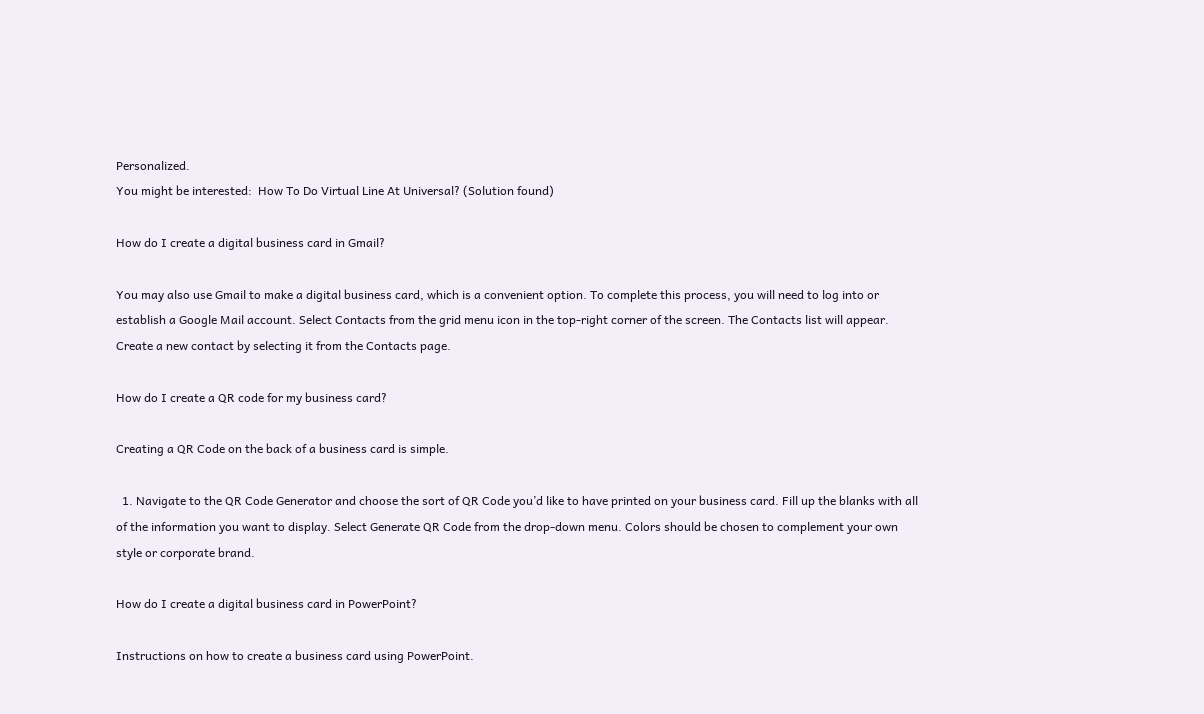Personalized.
You might be interested:  How To Do Virtual Line At Universal? (Solution found)

How do I create a digital business card in Gmail?

You may also use Gmail to make a digital business card, which is a convenient option. To complete this process, you will need to log into or establish a Google Mail account. Select Contacts from the grid menu icon in the top-right corner of the screen. The Contacts list will appear. Create a new contact by selecting it from the Contacts page.

How do I create a QR code for my business card?

Creating a QR Code on the back of a business card is simple.

  1. Navigate to the QR Code Generator and choose the sort of QR Code you’d like to have printed on your business card. Fill up the blanks with all of the information you want to display. Select Generate QR Code from the drop-down menu. Colors should be chosen to complement your own style or corporate brand.

How do I create a digital business card in PowerPoint?

Instructions on how to create a business card using PowerPoint.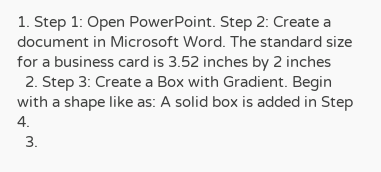1. Step 1: Open PowerPoint. Step 2: Create a document in Microsoft Word. The standard size for a business card is 3.52 inches by 2 inches
  2. Step 3: Create a Box with Gradient. Begin with a shape like as: A solid box is added in Step 4.
  3.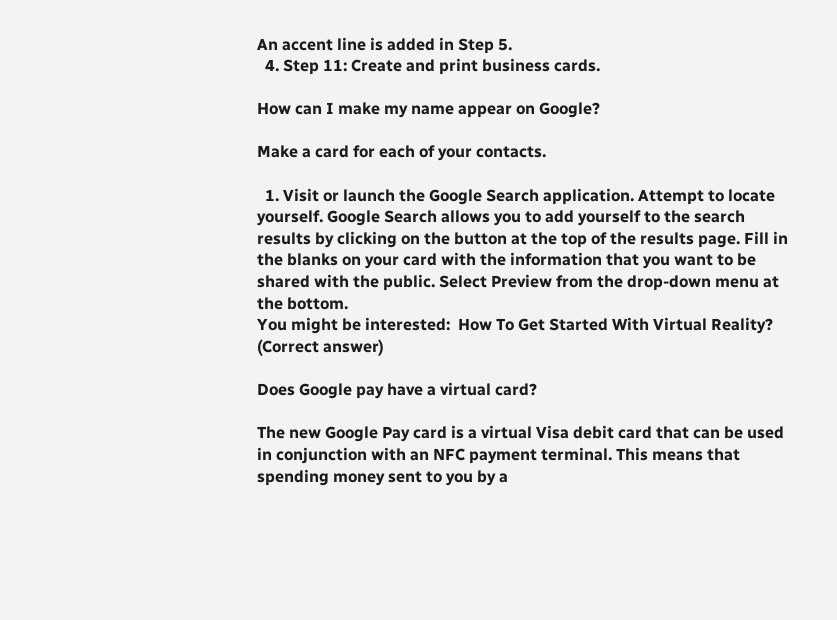An accent line is added in Step 5.
  4. Step 11: Create and print business cards.

How can I make my name appear on Google?

Make a card for each of your contacts.

  1. Visit or launch the Google Search application. Attempt to locate yourself. Google Search allows you to add yourself to the search results by clicking on the button at the top of the results page. Fill in the blanks on your card with the information that you want to be shared with the public. Select Preview from the drop-down menu at the bottom.
You might be interested:  How To Get Started With Virtual Reality? (Correct answer)

Does Google pay have a virtual card?

The new Google Pay card is a virtual Visa debit card that can be used in conjunction with an NFC payment terminal. This means that spending money sent to you by a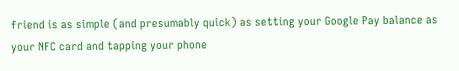friend is as simple (and presumably quick) as setting your Google Pay balance as your NFC card and tapping your phone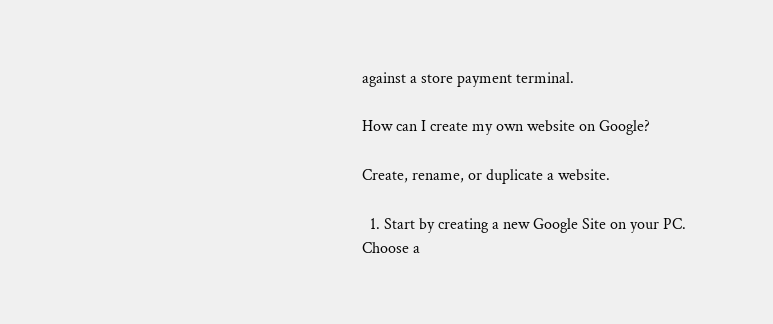against a store payment terminal.

How can I create my own website on Google?

Create, rename, or duplicate a website.

  1. Start by creating a new Google Site on your PC. Choose a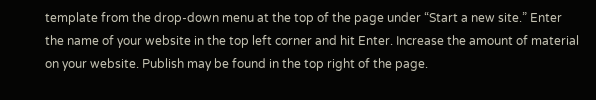template from the drop-down menu at the top of the page under “Start a new site.” Enter the name of your website in the top left corner and hit Enter. Increase the amount of material on your website. Publish may be found in the top right of the page.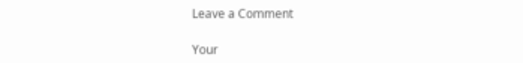Leave a Comment

Your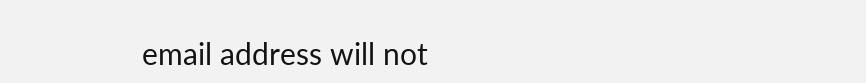email address will not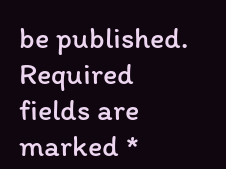be published. Required fields are marked *